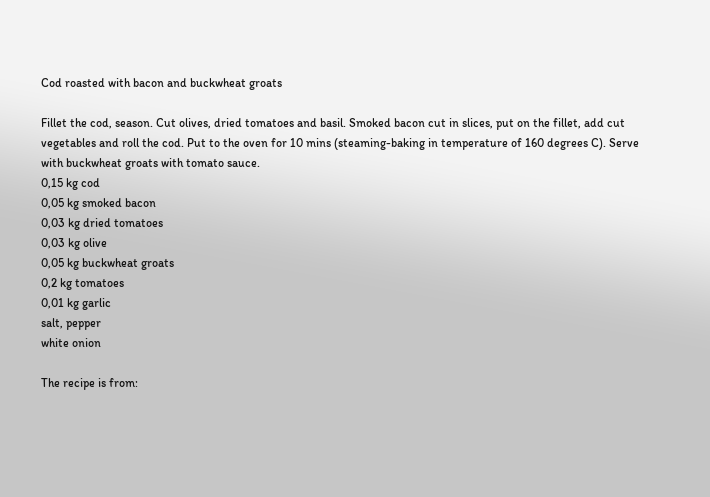Cod roasted with bacon and buckwheat groats

Fillet the cod, season. Cut olives, dried tomatoes and basil. Smoked bacon cut in slices, put on the fillet, add cut vegetables and roll the cod. Put to the oven for 10 mins (steaming-baking in temperature of 160 degrees C). Serve with buckwheat groats with tomato sauce.
0,15 kg cod
0,05 kg smoked bacon
0,03 kg dried tomatoes
0,03 kg olive
0,05 kg buckwheat groats
0,2 kg tomatoes
0,01 kg garlic
salt, pepper
white onion

The recipe is from: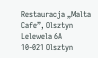Restauracja „Malta Cafe”, Olsztyn
Lelewela 6A
10-021 Olsztyn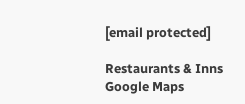[email protected]

Restaurants & Inns
Google Maps